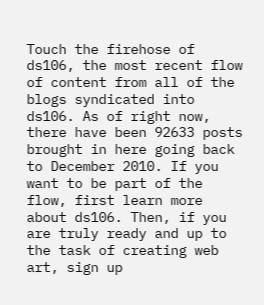Touch the firehose of ds106, the most recent flow of content from all of the blogs syndicated into ds106. As of right now, there have been 92633 posts brought in here going back to December 2010. If you want to be part of the flow, first learn more about ds106. Then, if you are truly ready and up to the task of creating web art, sign up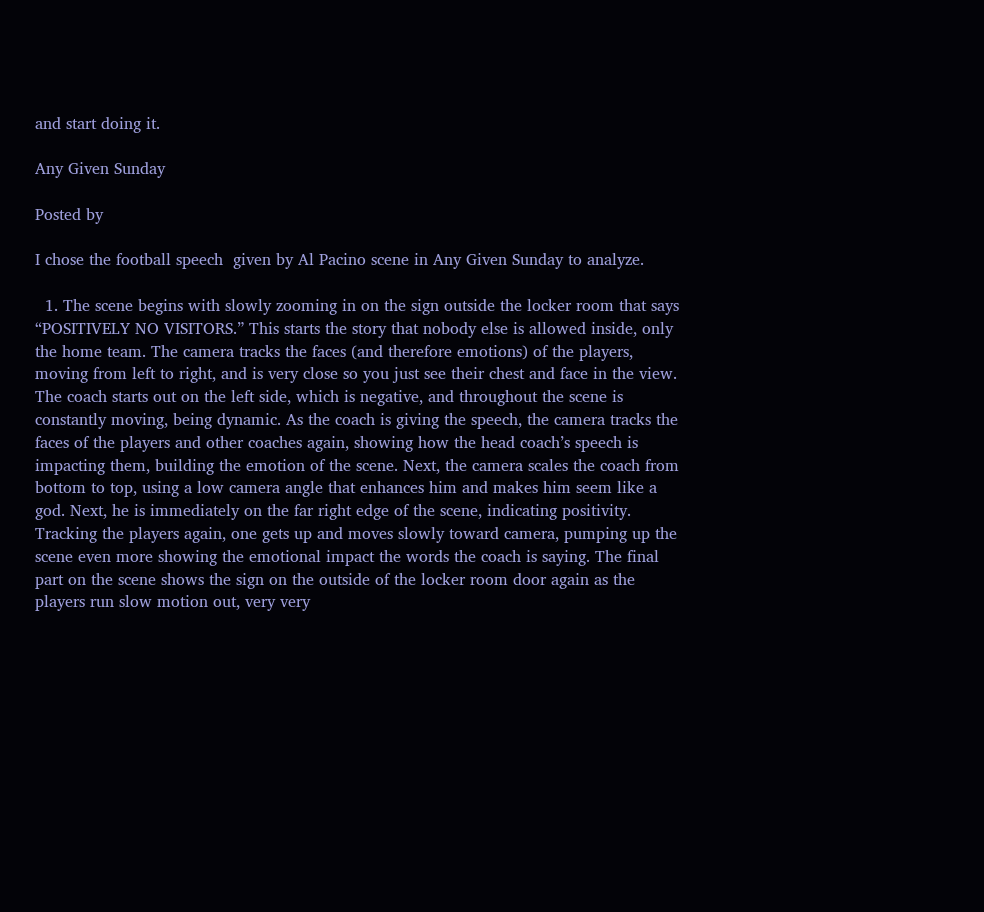and start doing it.

Any Given Sunday

Posted by

I chose the football speech  given by Al Pacino scene in Any Given Sunday to analyze.

  1. The scene begins with slowly zooming in on the sign outside the locker room that says “POSITIVELY NO VISITORS.” This starts the story that nobody else is allowed inside, only the home team. The camera tracks the faces (and therefore emotions) of the players, moving from left to right, and is very close so you just see their chest and face in the view. The coach starts out on the left side, which is negative, and throughout the scene is constantly moving, being dynamic. As the coach is giving the speech, the camera tracks the faces of the players and other coaches again, showing how the head coach’s speech is impacting them, building the emotion of the scene. Next, the camera scales the coach from bottom to top, using a low camera angle that enhances him and makes him seem like a god. Next, he is immediately on the far right edge of the scene, indicating positivity. Tracking the players again, one gets up and moves slowly toward camera, pumping up the scene even more showing the emotional impact the words the coach is saying. The final part on the scene shows the sign on the outside of the locker room door again as the players run slow motion out, very very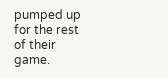pumped up for the rest of their game.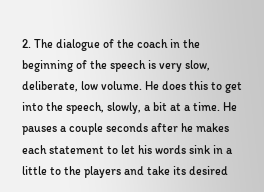2. The dialogue of the coach in the beginning of the speech is very slow, deliberate, low volume. He does this to get into the speech, slowly, a bit at a time. He pauses a couple seconds after he makes each statement to let his words sink in a little to the players and take its desired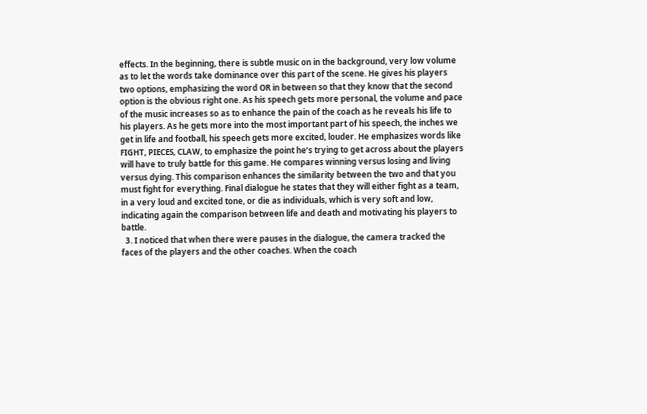effects. In the beginning, there is subtle music on in the background, very low volume as to let the words take dominance over this part of the scene. He gives his players two options, emphasizing the word OR in between so that they know that the second option is the obvious right one. As his speech gets more personal, the volume and pace of the music increases so as to enhance the pain of the coach as he reveals his life to his players. As he gets more into the most important part of his speech, the inches we get in life and football, his speech gets more excited, louder. He emphasizes words like FIGHT, PIECES, CLAW, to emphasize the point he’s trying to get across about the players will have to truly battle for this game. He compares winning versus losing and living versus dying. This comparison enhances the similarity between the two and that you must fight for everything. Final dialogue he states that they will either fight as a team, in a very loud and excited tone, or die as individuals, which is very soft and low, indicating again the comparison between life and death and motivating his players to battle.
  3. I noticed that when there were pauses in the dialogue, the camera tracked the faces of the players and the other coaches. When the coach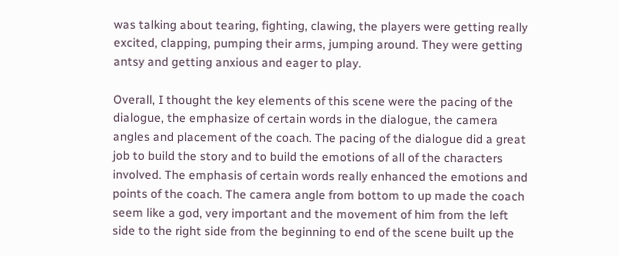was talking about tearing, fighting, clawing, the players were getting really excited, clapping, pumping their arms, jumping around. They were getting antsy and getting anxious and eager to play.

Overall, I thought the key elements of this scene were the pacing of the dialogue, the emphasize of certain words in the dialogue, the camera angles and placement of the coach. The pacing of the dialogue did a great job to build the story and to build the emotions of all of the characters involved. The emphasis of certain words really enhanced the emotions and points of the coach. The camera angle from bottom to up made the coach seem like a god, very important and the movement of him from the left side to the right side from the beginning to end of the scene built up the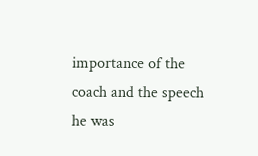importance of the coach and the speech he was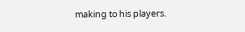making to his players.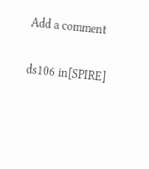Add a comment

ds106 in[SPIRE]